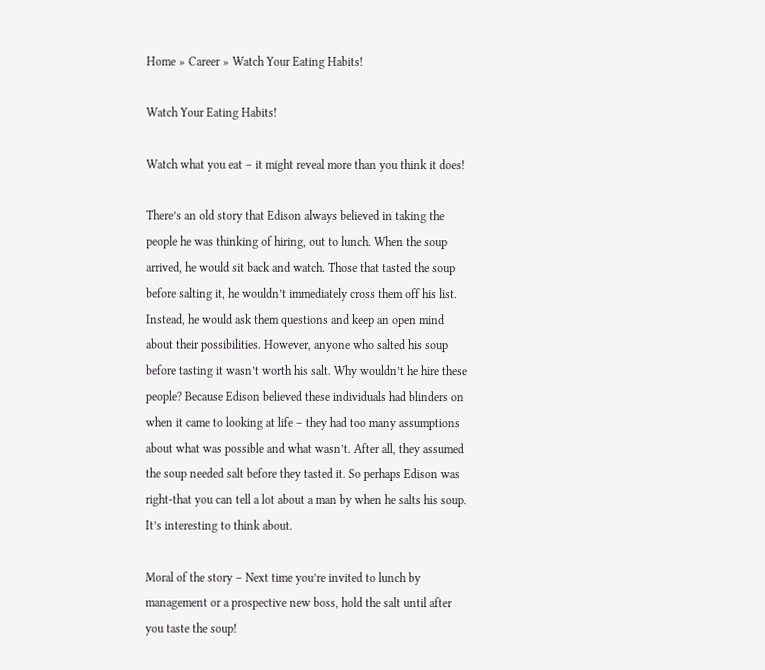Home » Career » Watch Your Eating Habits!

Watch Your Eating Habits!

Watch what you eat – it might reveal more than you think it does!

There’s an old story that Edison always believed in taking the people he was thinking of hiring, out to lunch. When the soup arrived, he would sit back and watch. Those that tasted the soup before salting it, he wouldn’t immediately cross them off his list. Instead, he would ask them questions and keep an open mind about their possibilities. However, anyone who salted his soup before tasting it wasn’t worth his salt. Why wouldn’t he hire these people? Because Edison believed these individuals had blinders on when it came to looking at life – they had too many assumptions about what was possible and what wasn’t. After all, they assumed the soup needed salt before they tasted it. So perhaps Edison was right-that you can tell a lot about a man by when he salts his soup. It’s interesting to think about.

Moral of the story – Next time you’re invited to lunch by management or a prospective new boss, hold the salt until after you taste the soup!